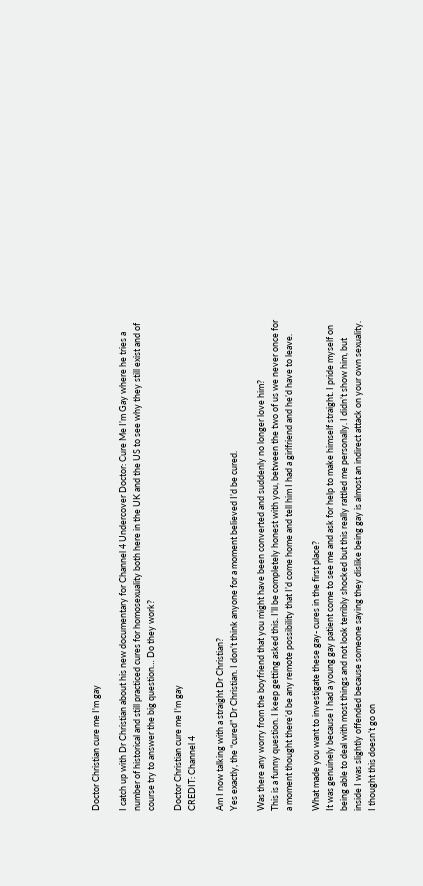Doctor Christian cure me I'm gay

I catch up with Dr Christian about his new documentary for Channel 4 Undercover Doctor: Cure Me I’m Gay where he tries a number of historical and still practiced cures for homosexuality both here in the UK and the US to see why they still exist and of course try to answer the big question… Do they work?

Doctor Christian cure me I'm gay
CREDIT: Channel 4

Am I now talking with a straight Dr Christian?
Yes exactly, the “cured” Dr Christian. I don’t think anyone for a moment believed I’d be cured.

Was there any worry from the boyfriend that you might have been converted and suddenly no longer love him?
This is a funny question. I keep getting asked this. I’ll be completely honest with you, between the two of us we never once for a moment thought there’d be any remote possibility that I’d come home and tell him I had a girlfriend and he’d have to leave.

What made you want to investigate these gay- cures in the first place?
It was genuinely because I had a young gay patient come to see me and ask for help to make himself straight. I pride myself on being able to deal with most things and not look terribly shocked but this really rattled me personally. I didn’t show him, but inside I was slightly offended because someone saying they dislike being gay is almost an indirect attack on your own sexuality. I thought this doesn’t go on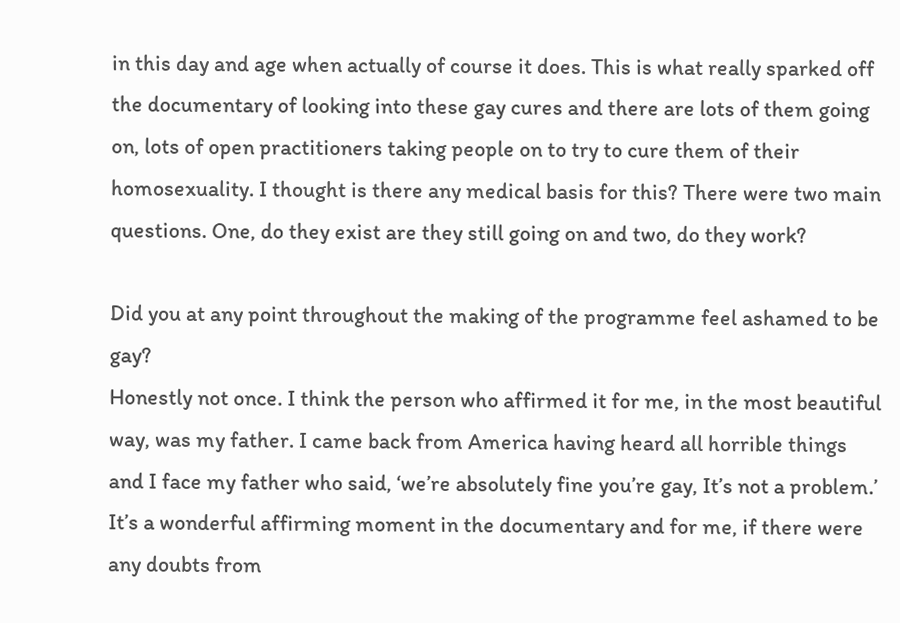in this day and age when actually of course it does. This is what really sparked off the documentary of looking into these gay cures and there are lots of them going on, lots of open practitioners taking people on to try to cure them of their homosexuality. I thought is there any medical basis for this? There were two main questions. One, do they exist are they still going on and two, do they work?

Did you at any point throughout the making of the programme feel ashamed to be gay?
Honestly not once. I think the person who affirmed it for me, in the most beautiful way, was my father. I came back from America having heard all horrible things and I face my father who said, ‘we’re absolutely fine you’re gay, It’s not a problem.’ It’s a wonderful affirming moment in the documentary and for me, if there were any doubts from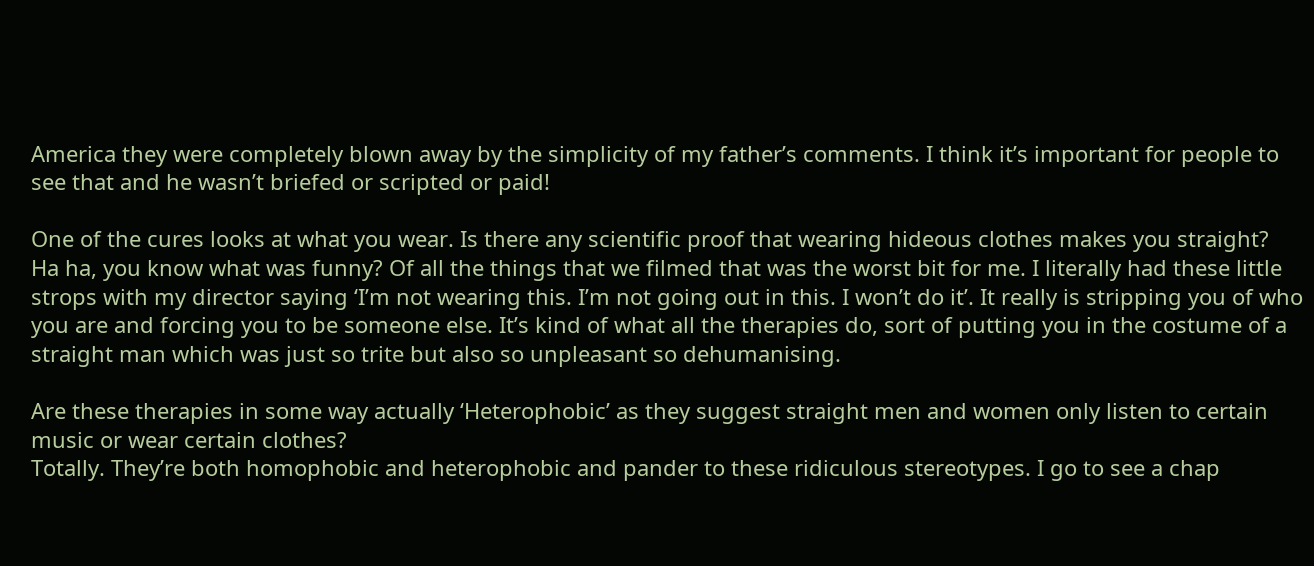America they were completely blown away by the simplicity of my father’s comments. I think it’s important for people to see that and he wasn’t briefed or scripted or paid!

One of the cures looks at what you wear. Is there any scientific proof that wearing hideous clothes makes you straight?
Ha ha, you know what was funny? Of all the things that we filmed that was the worst bit for me. I literally had these little strops with my director saying ‘I’m not wearing this. I’m not going out in this. I won’t do it’. It really is stripping you of who you are and forcing you to be someone else. It’s kind of what all the therapies do, sort of putting you in the costume of a straight man which was just so trite but also so unpleasant so dehumanising.

Are these therapies in some way actually ‘Heterophobic’ as they suggest straight men and women only listen to certain music or wear certain clothes?
Totally. They’re both homophobic and heterophobic and pander to these ridiculous stereotypes. I go to see a chap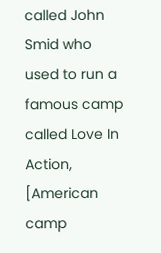called John Smid who used to run a famous camp called Love In Action, [American camp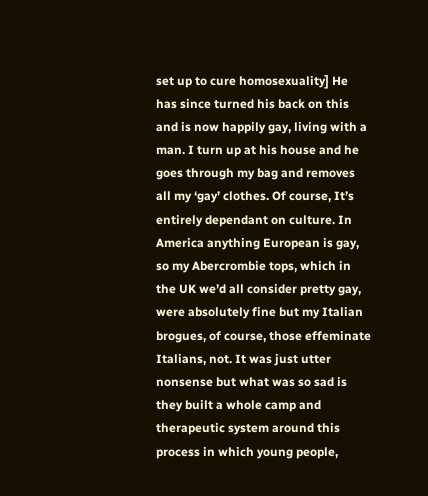set up to cure homosexuality] He has since turned his back on this and is now happily gay, living with a man. I turn up at his house and he goes through my bag and removes all my ‘gay’ clothes. Of course, It’s entirely dependant on culture. In America anything European is gay, so my Abercrombie tops, which in the UK we’d all consider pretty gay, were absolutely fine but my Italian brogues, of course, those effeminate Italians, not. It was just utter nonsense but what was so sad is they built a whole camp and therapeutic system around this process in which young people,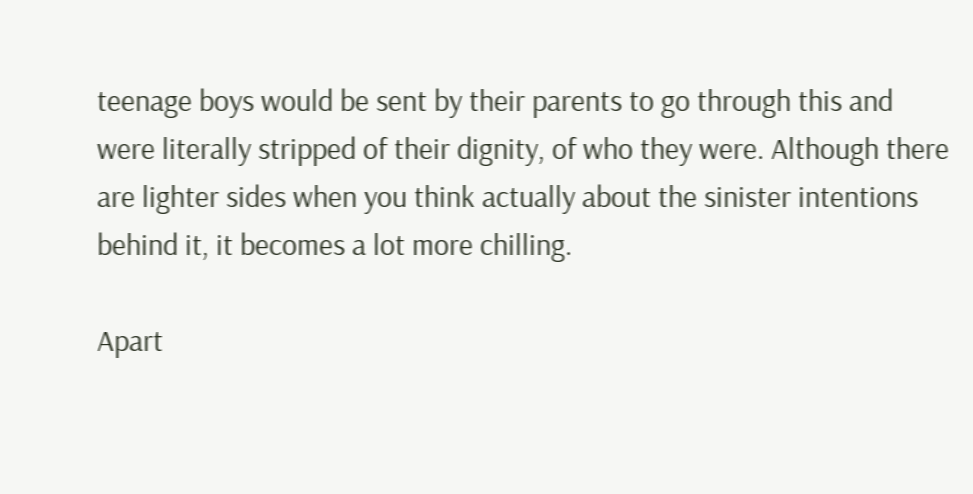teenage boys would be sent by their parents to go through this and were literally stripped of their dignity, of who they were. Although there are lighter sides when you think actually about the sinister intentions behind it, it becomes a lot more chilling.

Apart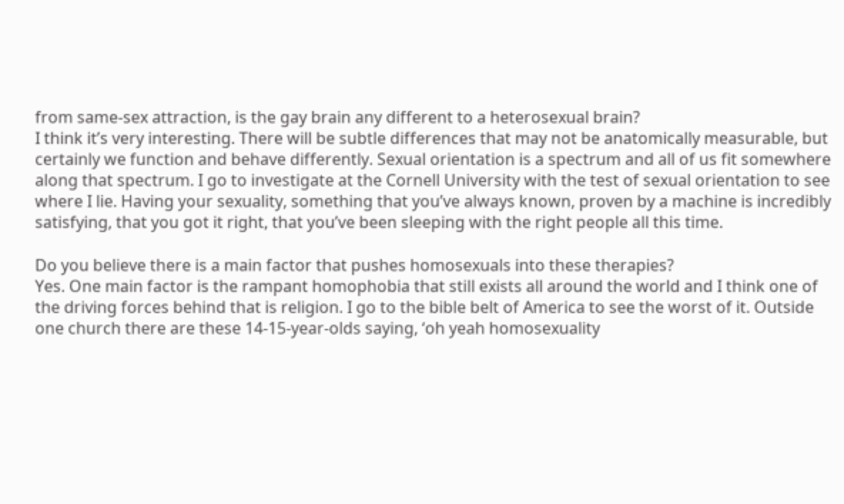from same-sex attraction, is the gay brain any different to a heterosexual brain?
I think it’s very interesting. There will be subtle differences that may not be anatomically measurable, but certainly we function and behave differently. Sexual orientation is a spectrum and all of us fit somewhere along that spectrum. I go to investigate at the Cornell University with the test of sexual orientation to see where I lie. Having your sexuality, something that you’ve always known, proven by a machine is incredibly satisfying, that you got it right, that you’ve been sleeping with the right people all this time.

Do you believe there is a main factor that pushes homosexuals into these therapies?
Yes. One main factor is the rampant homophobia that still exists all around the world and I think one of the driving forces behind that is religion. I go to the bible belt of America to see the worst of it. Outside one church there are these 14-15-year-olds saying, ‘oh yeah homosexuality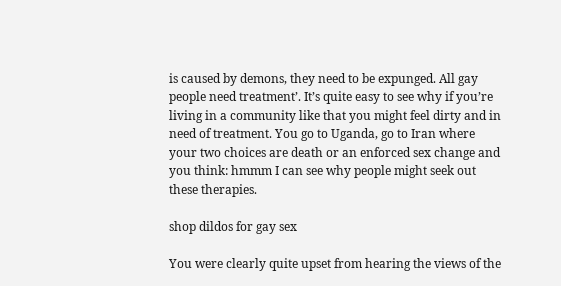is caused by demons, they need to be expunged. All gay people need treatment’. It’s quite easy to see why if you’re living in a community like that you might feel dirty and in need of treatment. You go to Uganda, go to Iran where your two choices are death or an enforced sex change and you think: hmmm I can see why people might seek out these therapies.

shop dildos for gay sex

You were clearly quite upset from hearing the views of the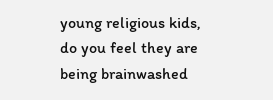young religious kids, do you feel they are being brainwashed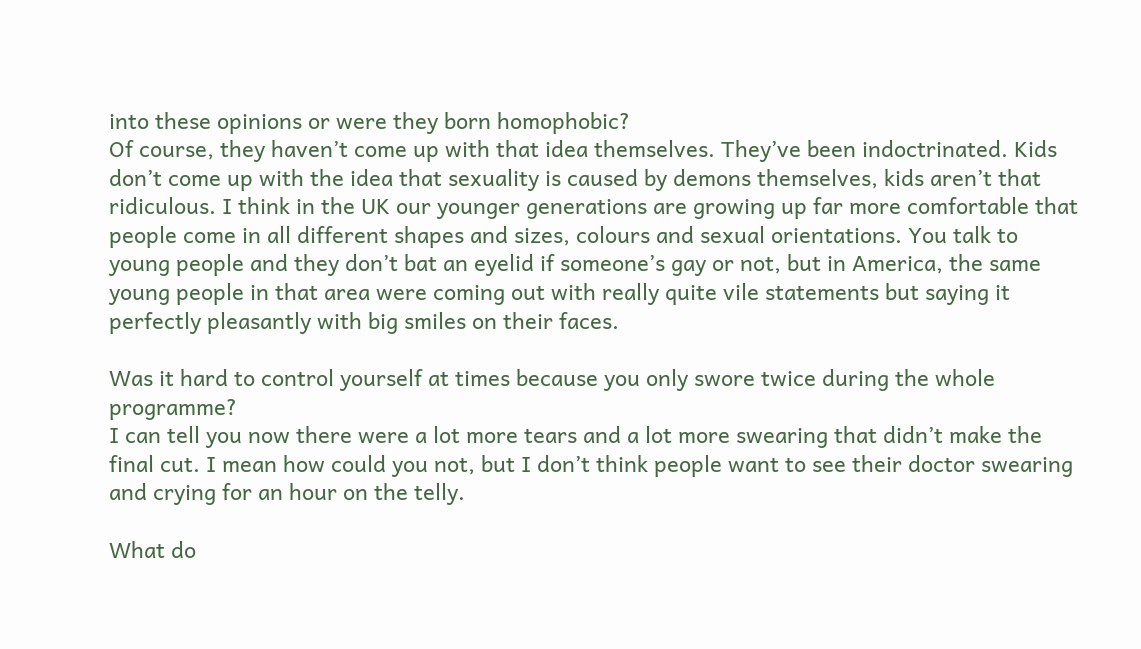into these opinions or were they born homophobic?
Of course, they haven’t come up with that idea themselves. They’ve been indoctrinated. Kids don’t come up with the idea that sexuality is caused by demons themselves, kids aren’t that ridiculous. I think in the UK our younger generations are growing up far more comfortable that people come in all different shapes and sizes, colours and sexual orientations. You talk to young people and they don’t bat an eyelid if someone’s gay or not, but in America, the same young people in that area were coming out with really quite vile statements but saying it perfectly pleasantly with big smiles on their faces.

Was it hard to control yourself at times because you only swore twice during the whole programme?
I can tell you now there were a lot more tears and a lot more swearing that didn’t make the final cut. I mean how could you not, but I don’t think people want to see their doctor swearing and crying for an hour on the telly.

What do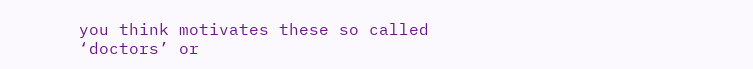you think motivates these so called ‘doctors’ or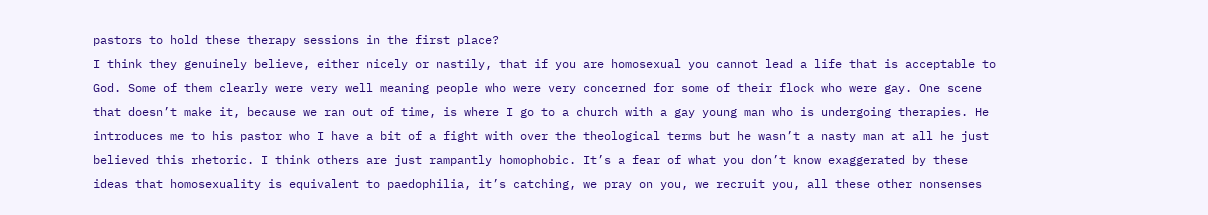pastors to hold these therapy sessions in the first place?
I think they genuinely believe, either nicely or nastily, that if you are homosexual you cannot lead a life that is acceptable to God. Some of them clearly were very well meaning people who were very concerned for some of their flock who were gay. One scene that doesn’t make it, because we ran out of time, is where I go to a church with a gay young man who is undergoing therapies. He introduces me to his pastor who I have a bit of a fight with over the theological terms but he wasn’t a nasty man at all he just believed this rhetoric. I think others are just rampantly homophobic. It’s a fear of what you don’t know exaggerated by these ideas that homosexuality is equivalent to paedophilia, it’s catching, we pray on you, we recruit you, all these other nonsenses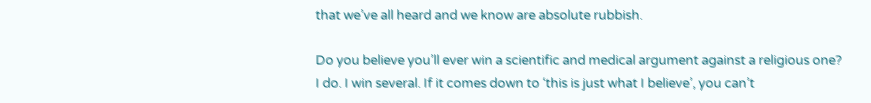that we’ve all heard and we know are absolute rubbish.

Do you believe you’ll ever win a scientific and medical argument against a religious one?
I do. I win several. If it comes down to ‘this is just what I believe’, you can’t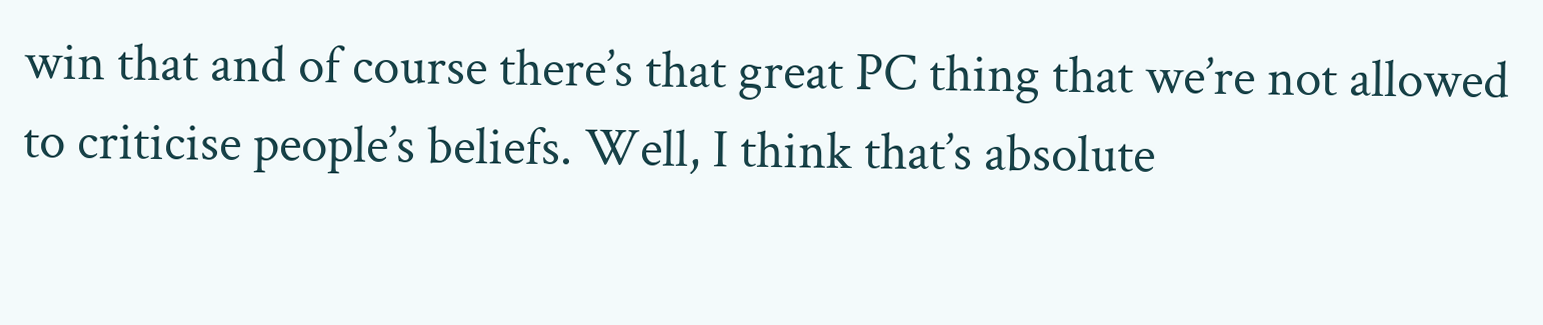win that and of course there’s that great PC thing that we’re not allowed to criticise people’s beliefs. Well, I think that’s absolute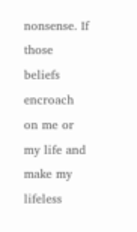nonsense. If those beliefs encroach on me or my life and make my lifeless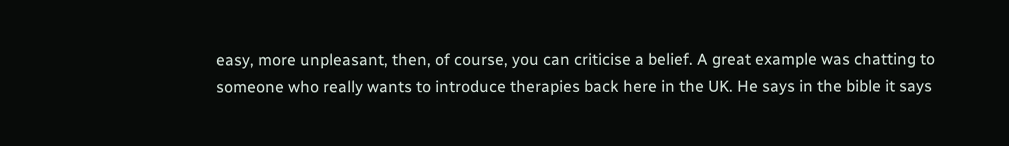easy, more unpleasant, then, of course, you can criticise a belief. A great example was chatting to someone who really wants to introduce therapies back here in the UK. He says in the bible it says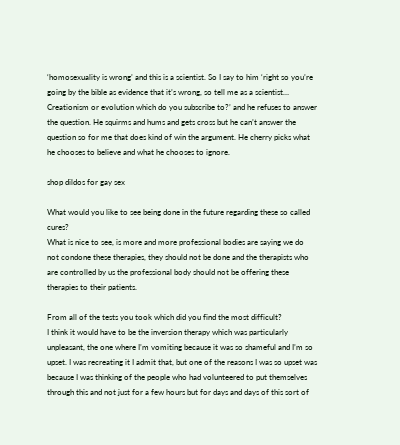‘homosexuality is wrong’ and this is a scientist. So I say to him ‘right so you’re going by the bible as evidence that it’s wrong, so tell me as a scientist… Creationism or evolution which do you subscribe to?’ and he refuses to answer the question. He squirms and hums and gets cross but he can’t answer the question so for me that does kind of win the argument. He cherry picks what he chooses to believe and what he chooses to ignore.

shop dildos for gay sex

What would you like to see being done in the future regarding these so called cures?
What is nice to see, is more and more professional bodies are saying we do not condone these therapies, they should not be done and the therapists who are controlled by us the professional body should not be offering these therapies to their patients.

From all of the tests you took which did you find the most difficult?
I think it would have to be the inversion therapy which was particularly unpleasant, the one where I’m vomiting because it was so shameful and I’m so upset. I was recreating it I admit that, but one of the reasons I was so upset was because I was thinking of the people who had volunteered to put themselves through this and not just for a few hours but for days and days of this sort of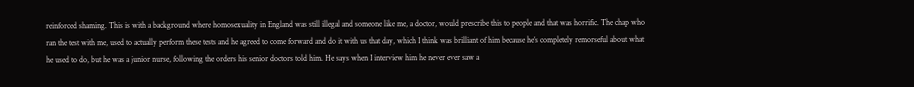reinforced shaming. This is with a background where homosexuality in England was still illegal and someone like me, a doctor, would prescribe this to people and that was horrific. The chap who ran the test with me, used to actually perform these tests and he agreed to come forward and do it with us that day, which I think was brilliant of him because he’s completely remorseful about what he used to do, but he was a junior nurse, following the orders his senior doctors told him. He says when I interview him he never ever saw a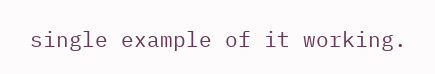single example of it working.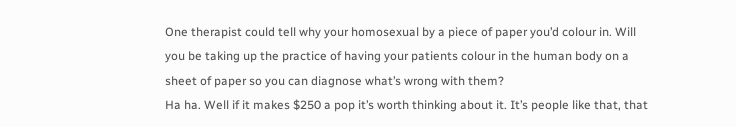One therapist could tell why your homosexual by a piece of paper you’d colour in. Will you be taking up the practice of having your patients colour in the human body on a sheet of paper so you can diagnose what’s wrong with them?
Ha ha. Well if it makes $250 a pop it’s worth thinking about it. It’s people like that, that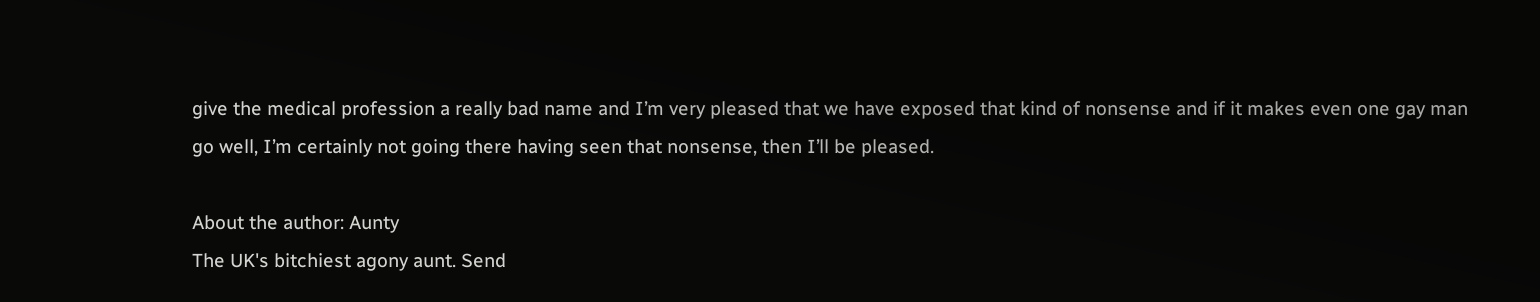give the medical profession a really bad name and I’m very pleased that we have exposed that kind of nonsense and if it makes even one gay man go well, I’m certainly not going there having seen that nonsense, then I’ll be pleased.

About the author: Aunty
The UK's bitchiest agony aunt. Send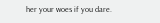her your woes if you dare.